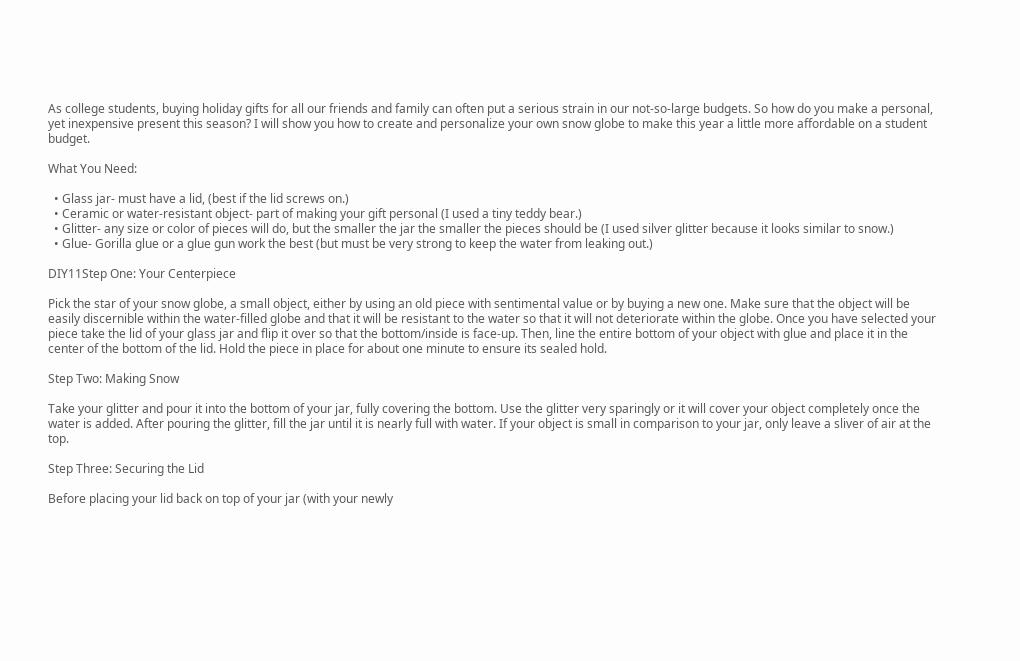As college students, buying holiday gifts for all our friends and family can often put a serious strain in our not-so-large budgets. So how do you make a personal, yet inexpensive present this season? I will show you how to create and personalize your own snow globe to make this year a little more affordable on a student budget.

What You Need:

  • Glass jar- must have a lid, (best if the lid screws on.)
  • Ceramic or water-resistant object- part of making your gift personal (I used a tiny teddy bear.)
  • Glitter- any size or color of pieces will do, but the smaller the jar the smaller the pieces should be (I used silver glitter because it looks similar to snow.)
  • Glue- Gorilla glue or a glue gun work the best (but must be very strong to keep the water from leaking out.)

DIY11Step One: Your Centerpiece

Pick the star of your snow globe, a small object, either by using an old piece with sentimental value or by buying a new one. Make sure that the object will be easily discernible within the water-filled globe and that it will be resistant to the water so that it will not deteriorate within the globe. Once you have selected your piece take the lid of your glass jar and flip it over so that the bottom/inside is face-up. Then, line the entire bottom of your object with glue and place it in the center of the bottom of the lid. Hold the piece in place for about one minute to ensure its sealed hold.

Step Two: Making Snow

Take your glitter and pour it into the bottom of your jar, fully covering the bottom. Use the glitter very sparingly or it will cover your object completely once the water is added. After pouring the glitter, fill the jar until it is nearly full with water. If your object is small in comparison to your jar, only leave a sliver of air at the top.

Step Three: Securing the Lid

Before placing your lid back on top of your jar (with your newly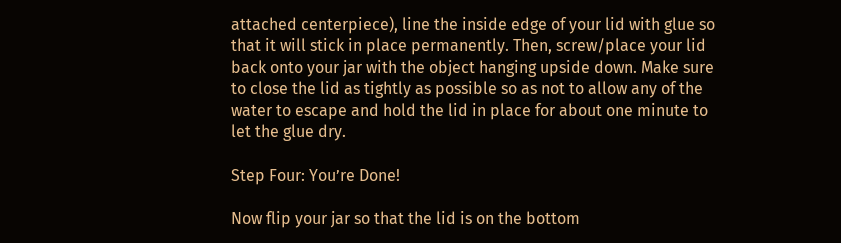attached centerpiece), line the inside edge of your lid with glue so that it will stick in place permanently. Then, screw/place your lid back onto your jar with the object hanging upside down. Make sure to close the lid as tightly as possible so as not to allow any of the water to escape and hold the lid in place for about one minute to let the glue dry.

Step Four: You’re Done!

Now flip your jar so that the lid is on the bottom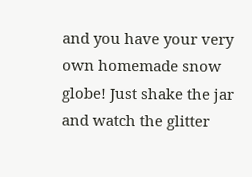and you have your very own homemade snow globe! Just shake the jar and watch the glitter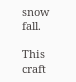snow fall.

This craft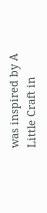was inspired by A Little Craft in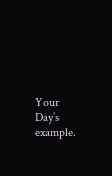Your Day’s example.